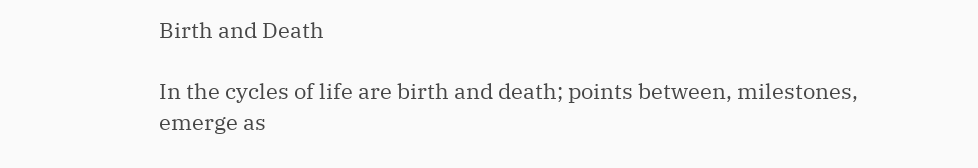Birth and Death

In the cycles of life are birth and death; points between, milestones, emerge as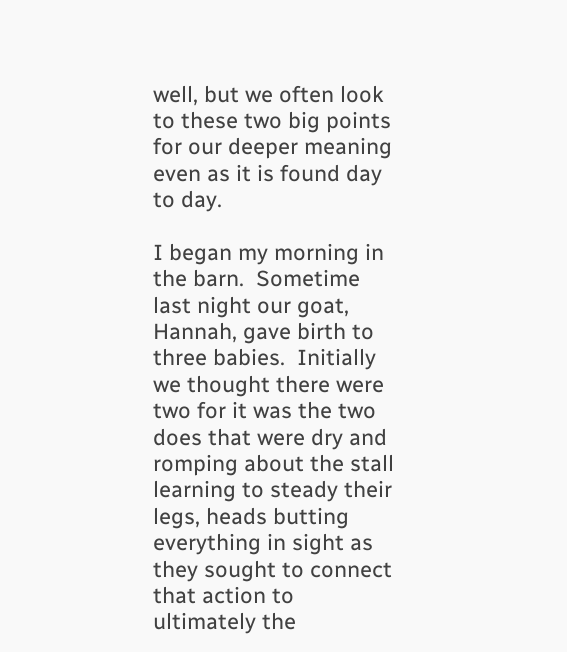well, but we often look to these two big points for our deeper meaning even as it is found day to day.

I began my morning in the barn.  Sometime last night our goat, Hannah, gave birth to three babies.  Initially we thought there were two for it was the two does that were dry and romping about the stall learning to steady their legs, heads butting everything in sight as they sought to connect that action to ultimately the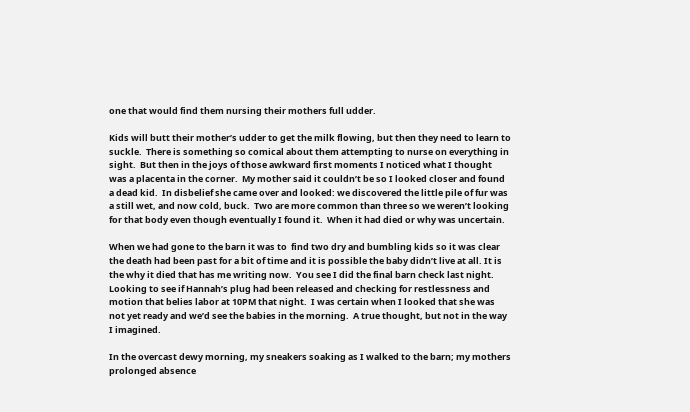one that would find them nursing their mothers full udder.

Kids will butt their mother’s udder to get the milk flowing, but then they need to learn to suckle.  There is something so comical about them attempting to nurse on everything in sight.  But then in the joys of those awkward first moments I noticed what I thought was a placenta in the corner.  My mother said it couldn’t be so I looked closer and found a dead kid.  In disbelief she came over and looked: we discovered the little pile of fur was a still wet, and now cold, buck.  Two are more common than three so we weren’t looking for that body even though eventually I found it.  When it had died or why was uncertain.

When we had gone to the barn it was to  find two dry and bumbling kids so it was clear the death had been past for a bit of time and it is possible the baby didn’t live at all. It is the why it died that has me writing now.  You see I did the final barn check last night.  Looking to see if Hannah’s plug had been released and checking for restlessness and motion that belies labor at 10PM that night.  I was certain when I looked that she was not yet ready and we’d see the babies in the morning.  A true thought, but not in the way I imagined.

In the overcast dewy morning, my sneakers soaking as I walked to the barn; my mothers prolonged absence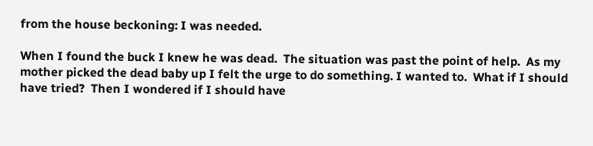from the house beckoning: I was needed.

When I found the buck I knew he was dead.  The situation was past the point of help.  As my mother picked the dead baby up I felt the urge to do something. I wanted to.  What if I should have tried?  Then I wondered if I should have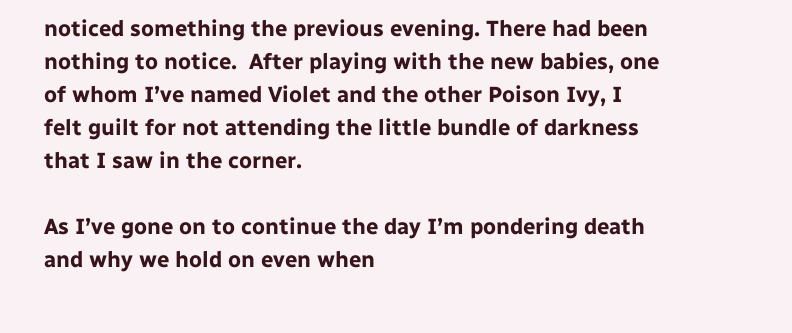noticed something the previous evening. There had been nothing to notice.  After playing with the new babies, one of whom I’ve named Violet and the other Poison Ivy, I felt guilt for not attending the little bundle of darkness that I saw in the corner.

As I’ve gone on to continue the day I’m pondering death and why we hold on even when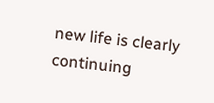new life is clearly continuing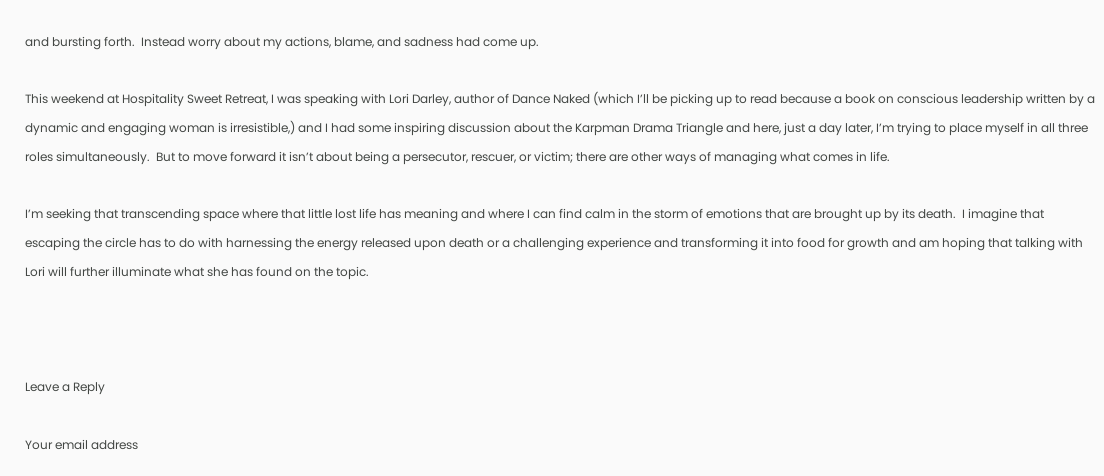and bursting forth.  Instead worry about my actions, blame, and sadness had come up.

This weekend at Hospitality Sweet Retreat, I was speaking with Lori Darley, author of Dance Naked (which I’ll be picking up to read because a book on conscious leadership written by a dynamic and engaging woman is irresistible,) and I had some inspiring discussion about the Karpman Drama Triangle and here, just a day later, I’m trying to place myself in all three roles simultaneously.  But to move forward it isn’t about being a persecutor, rescuer, or victim; there are other ways of managing what comes in life.

I’m seeking that transcending space where that little lost life has meaning and where I can find calm in the storm of emotions that are brought up by its death.  I imagine that escaping the circle has to do with harnessing the energy released upon death or a challenging experience and transforming it into food for growth and am hoping that talking with Lori will further illuminate what she has found on the topic.



Leave a Reply

Your email address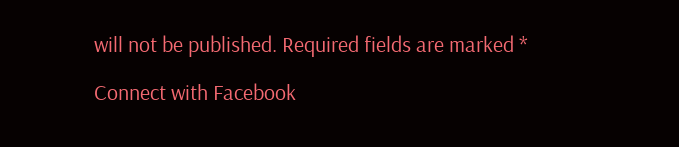will not be published. Required fields are marked *

Connect with Facebook